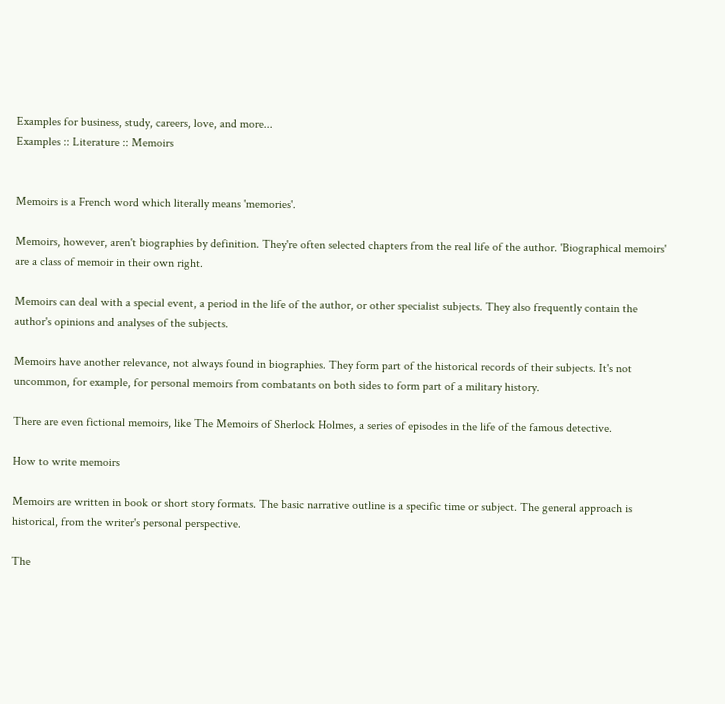Examples for business, study, careers, love, and more...
Examples :: Literature :: Memoirs


Memoirs is a French word which literally means 'memories'.

Memoirs, however, aren't biographies by definition. They're often selected chapters from the real life of the author. 'Biographical memoirs' are a class of memoir in their own right.

Memoirs can deal with a special event, a period in the life of the author, or other specialist subjects. They also frequently contain the author's opinions and analyses of the subjects.

Memoirs have another relevance, not always found in biographies. They form part of the historical records of their subjects. It's not uncommon, for example, for personal memoirs from combatants on both sides to form part of a military history.

There are even fictional memoirs, like The Memoirs of Sherlock Holmes, a series of episodes in the life of the famous detective.

How to write memoirs

Memoirs are written in book or short story formats. The basic narrative outline is a specific time or subject. The general approach is historical, from the writer's personal perspective.

The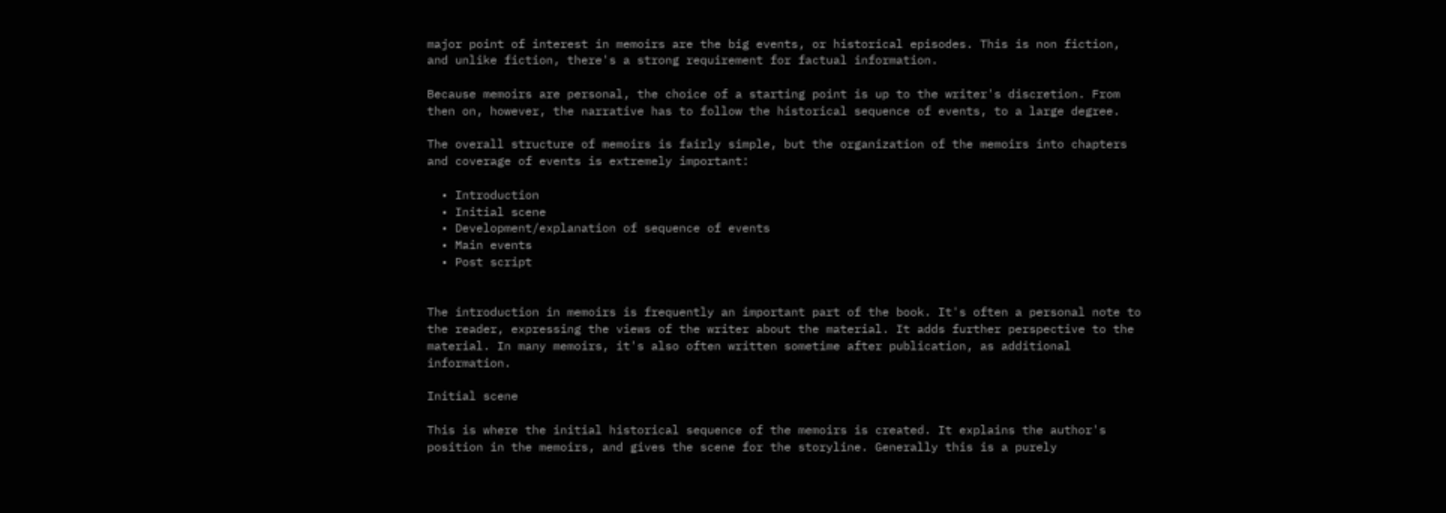major point of interest in memoirs are the big events, or historical episodes. This is non fiction, and unlike fiction, there's a strong requirement for factual information.

Because memoirs are personal, the choice of a starting point is up to the writer's discretion. From then on, however, the narrative has to follow the historical sequence of events, to a large degree.

The overall structure of memoirs is fairly simple, but the organization of the memoirs into chapters and coverage of events is extremely important:

  • Introduction
  • Initial scene
  • Development/explanation of sequence of events
  • Main events
  • Post script


The introduction in memoirs is frequently an important part of the book. It's often a personal note to the reader, expressing the views of the writer about the material. It adds further perspective to the material. In many memoirs, it's also often written sometime after publication, as additional information.

Initial scene

This is where the initial historical sequence of the memoirs is created. It explains the author's position in the memoirs, and gives the scene for the storyline. Generally this is a purely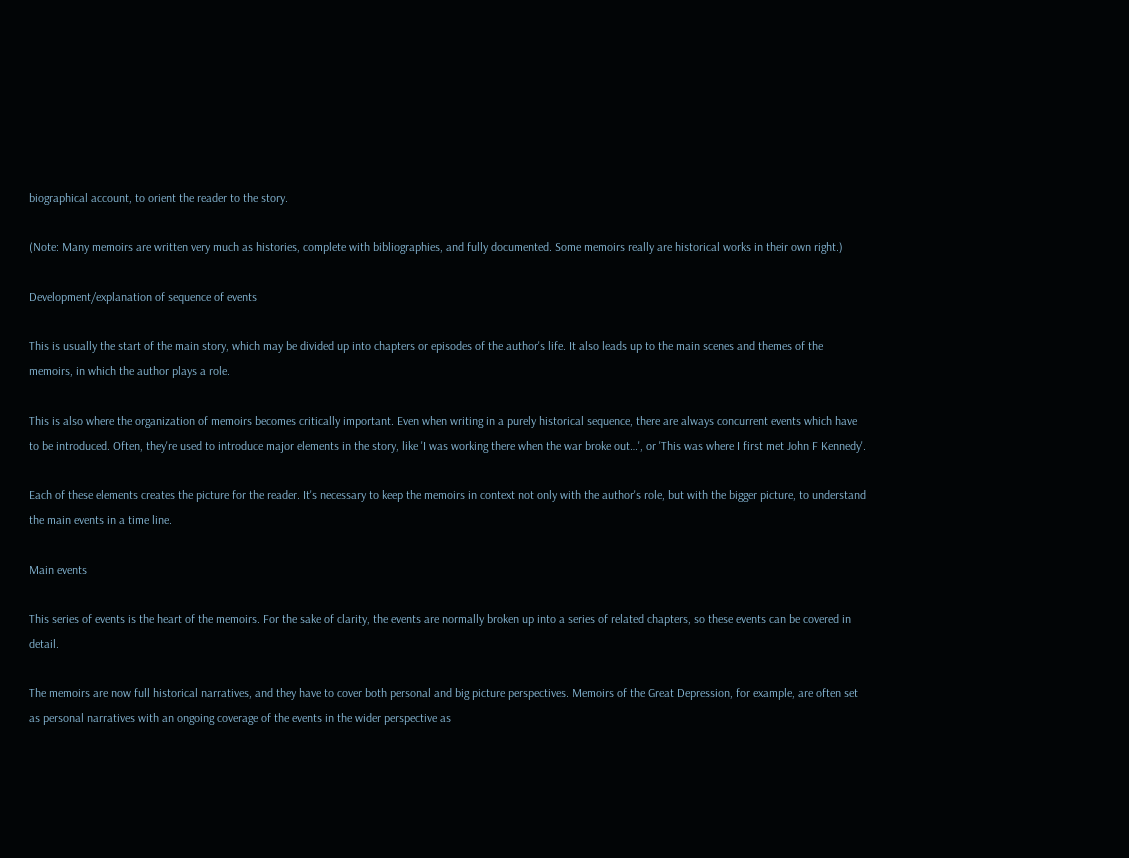biographical account, to orient the reader to the story.

(Note: Many memoirs are written very much as histories, complete with bibliographies, and fully documented. Some memoirs really are historical works in their own right.)

Development/explanation of sequence of events

This is usually the start of the main story, which may be divided up into chapters or episodes of the author's life. It also leads up to the main scenes and themes of the memoirs, in which the author plays a role.

This is also where the organization of memoirs becomes critically important. Even when writing in a purely historical sequence, there are always concurrent events which have to be introduced. Often, they're used to introduce major elements in the story, like 'I was working there when the war broke out…', or 'This was where I first met John F Kennedy'.

Each of these elements creates the picture for the reader. It's necessary to keep the memoirs in context not only with the author's role, but with the bigger picture, to understand the main events in a time line.

Main events

This series of events is the heart of the memoirs. For the sake of clarity, the events are normally broken up into a series of related chapters, so these events can be covered in detail.

The memoirs are now full historical narratives, and they have to cover both personal and big picture perspectives. Memoirs of the Great Depression, for example, are often set as personal narratives with an ongoing coverage of the events in the wider perspective as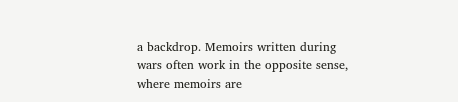a backdrop. Memoirs written during wars often work in the opposite sense, where memoirs are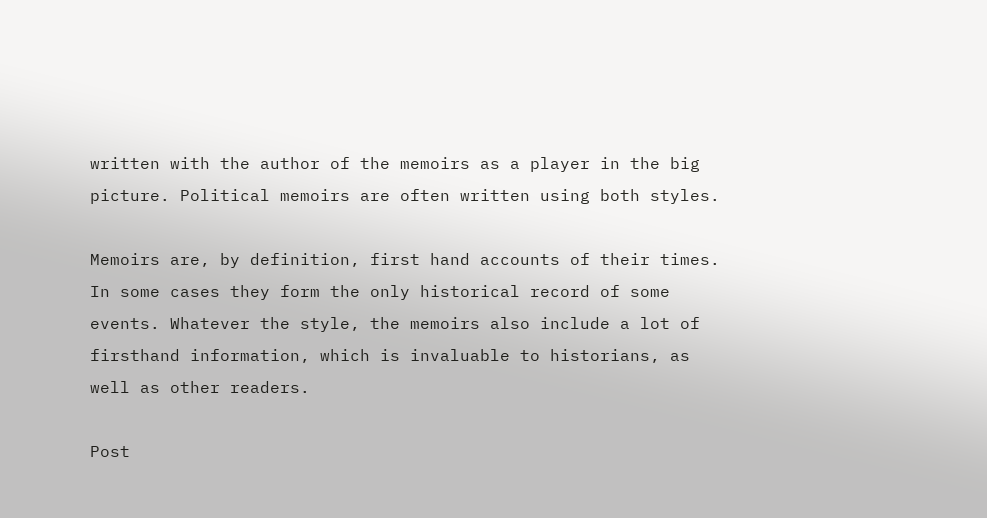written with the author of the memoirs as a player in the big picture. Political memoirs are often written using both styles.

Memoirs are, by definition, first hand accounts of their times. In some cases they form the only historical record of some events. Whatever the style, the memoirs also include a lot of firsthand information, which is invaluable to historians, as well as other readers.

Post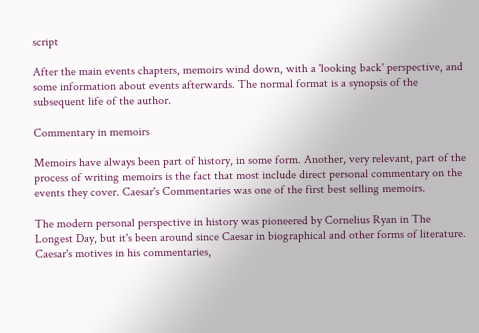script

After the main events chapters, memoirs wind down, with a 'looking back' perspective, and some information about events afterwards. The normal format is a synopsis of the subsequent life of the author.

Commentary in memoirs

Memoirs have always been part of history, in some form. Another, very relevant, part of the process of writing memoirs is the fact that most include direct personal commentary on the events they cover. Caesar's Commentaries was one of the first best selling memoirs.

The modern personal perspective in history was pioneered by Cornelius Ryan in The Longest Day, but it's been around since Caesar in biographical and other forms of literature. Caesar's motives in his commentaries,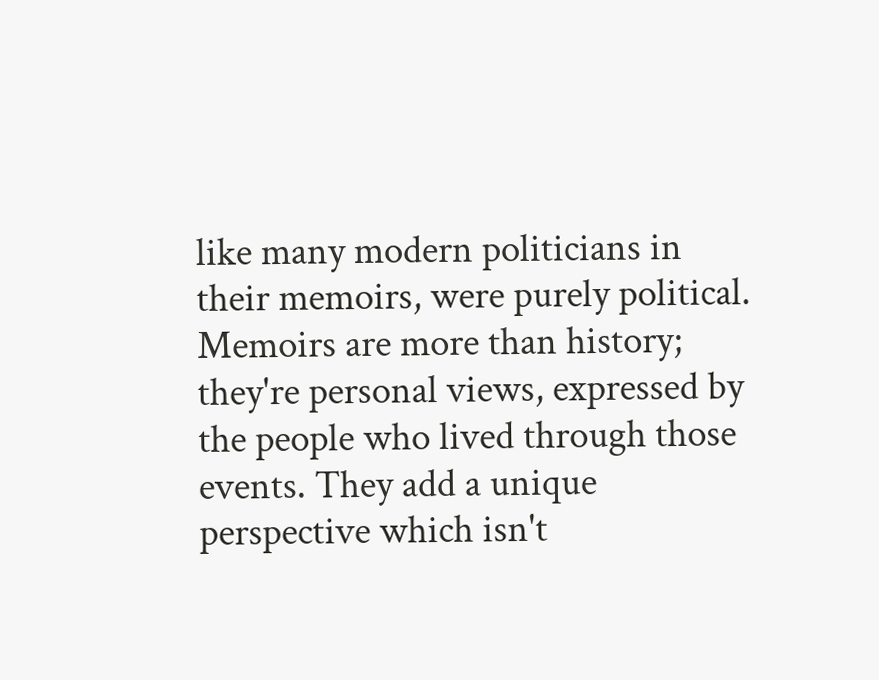like many modern politicians in their memoirs, were purely political. Memoirs are more than history; they're personal views, expressed by the people who lived through those events. They add a unique perspective which isn't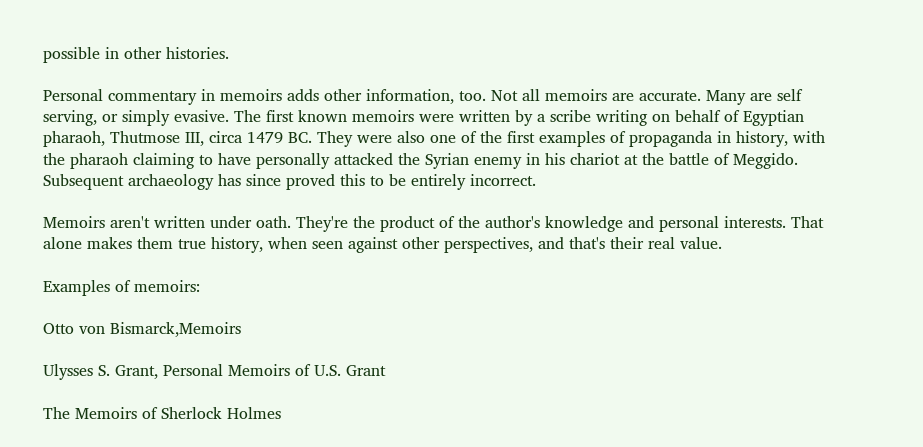possible in other histories.

Personal commentary in memoirs adds other information, too. Not all memoirs are accurate. Many are self serving, or simply evasive. The first known memoirs were written by a scribe writing on behalf of Egyptian pharaoh, Thutmose III, circa 1479 BC. They were also one of the first examples of propaganda in history, with the pharaoh claiming to have personally attacked the Syrian enemy in his chariot at the battle of Meggido. Subsequent archaeology has since proved this to be entirely incorrect.

Memoirs aren't written under oath. They're the product of the author's knowledge and personal interests. That alone makes them true history, when seen against other perspectives, and that's their real value.

Examples of memoirs:

Otto von Bismarck,Memoirs

Ulysses S. Grant, Personal Memoirs of U.S. Grant

The Memoirs of Sherlock Holmes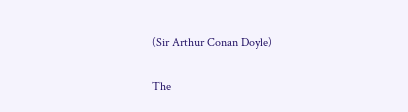(Sir Arthur Conan Doyle)

The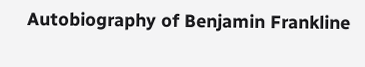Autobiography of Benjamin Frankline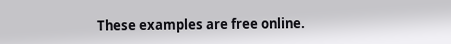These examples are free online.